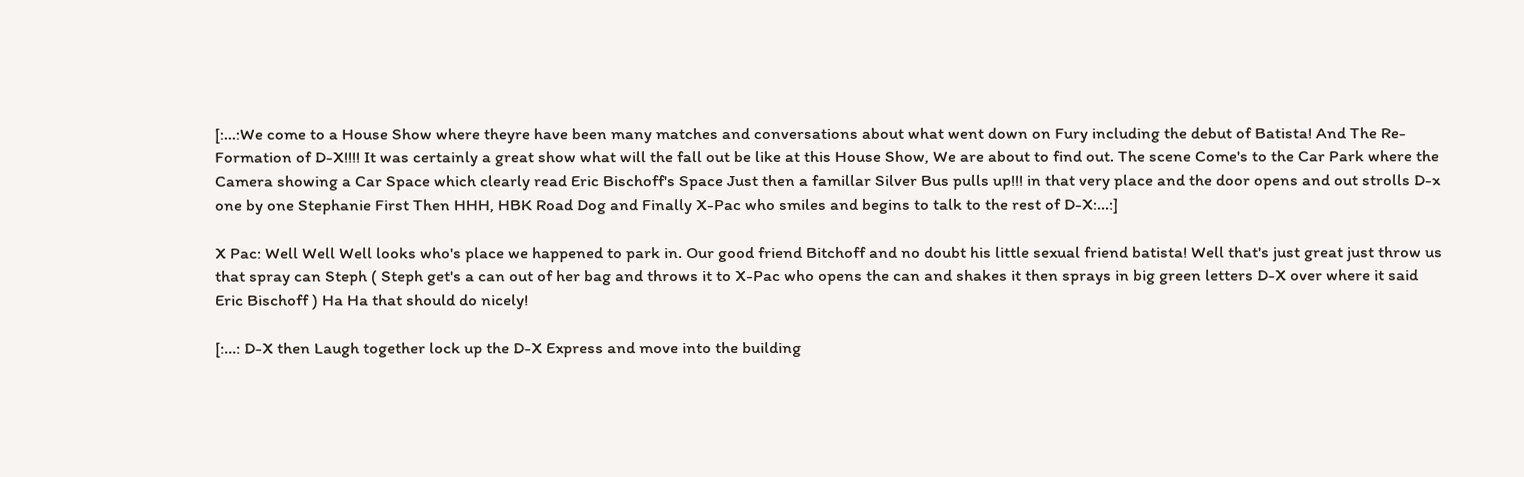[:...:We come to a House Show where theyre have been many matches and conversations about what went down on Fury including the debut of Batista! And The Re-Formation of D-X!!!! It was certainly a great show what will the fall out be like at this House Show, We are about to find out. The scene Come's to the Car Park where the Camera showing a Car Space which clearly read Eric Bischoff's Space Just then a famillar Silver Bus pulls up!!! in that very place and the door opens and out strolls D-x one by one Stephanie First Then HHH, HBK Road Dog and Finally X-Pac who smiles and begins to talk to the rest of D-X:...:]

X Pac: Well Well Well looks who's place we happened to park in. Our good friend Bitchoff and no doubt his little sexual friend batista! Well that's just great just throw us that spray can Steph ( Steph get's a can out of her bag and throws it to X-Pac who opens the can and shakes it then sprays in big green letters D-X over where it said Eric Bischoff ) Ha Ha that should do nicely!

[:...: D-X then Laugh together lock up the D-X Express and move into the building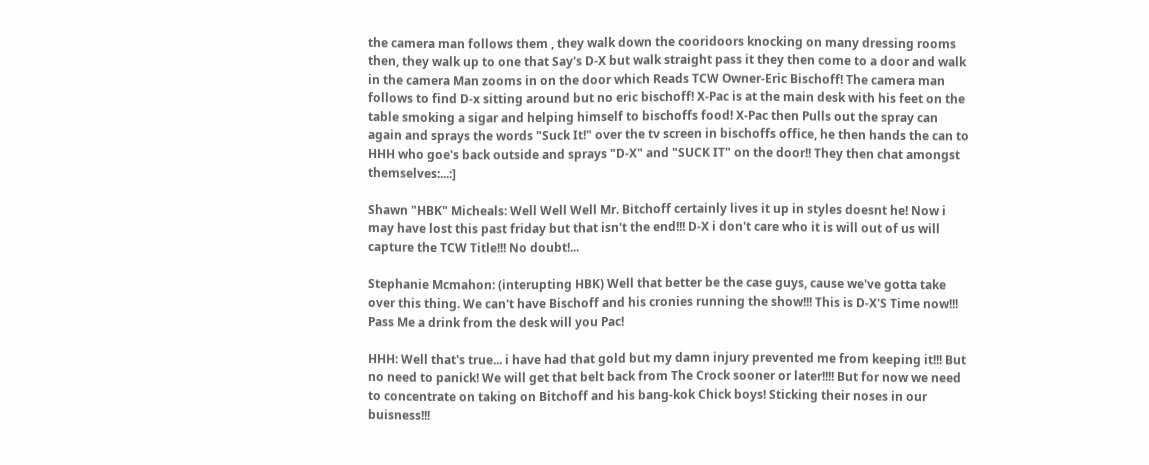the camera man follows them , they walk down the cooridoors knocking on many dressing rooms then, they walk up to one that Say's D-X but walk straight pass it they then come to a door and walk in the camera Man zooms in on the door which Reads TCW Owner-Eric Bischoff! The camera man follows to find D-x sitting around but no eric bischoff! X-Pac is at the main desk with his feet on the table smoking a sigar and helping himself to bischoffs food! X-Pac then Pulls out the spray can again and sprays the words "Suck It!" over the tv screen in bischoffs office, he then hands the can to HHH who goe's back outside and sprays "D-X" and "SUCK IT" on the door!! They then chat amongst themselves:...:]

Shawn "HBK" Micheals: Well Well Well Mr. Bitchoff certainly lives it up in styles doesnt he! Now i may have lost this past friday but that isn't the end!!! D-X i don't care who it is will out of us will capture the TCW Title!!! No doubt!...

Stephanie Mcmahon: (interupting HBK) Well that better be the case guys, cause we've gotta take over this thing. We can't have Bischoff and his cronies running the show!!! This is D-X'S Time now!!! Pass Me a drink from the desk will you Pac!

HHH: Well that's true... i have had that gold but my damn injury prevented me from keeping it!!! But no need to panick! We will get that belt back from The Crock sooner or later!!!! But for now we need to concentrate on taking on Bitchoff and his bang-kok Chick boys! Sticking their noses in our buisness!!!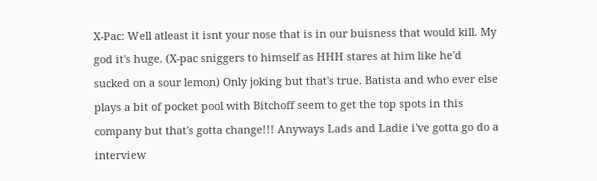X-Pac: Well atleast it isnt your nose that is in our buisness that would kill. My god it's huge. (X-pac sniggers to himself as HHH stares at him like he'd sucked on a sour lemon) Only joking but that's true. Batista and who ever else plays a bit of pocket pool with Bitchoff seem to get the top spots in this company but that's gotta change!!! Anyways Lads and Ladie i've gotta go do a interview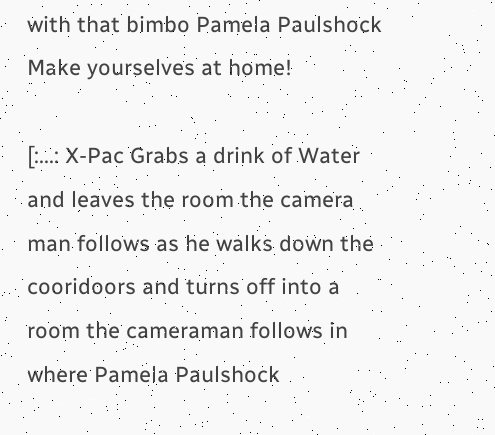with that bimbo Pamela Paulshock Make yourselves at home!

[:...: X-Pac Grabs a drink of Water and leaves the room the camera man follows as he walks down the cooridoors and turns off into a room the cameraman follows in where Pamela Paulshock